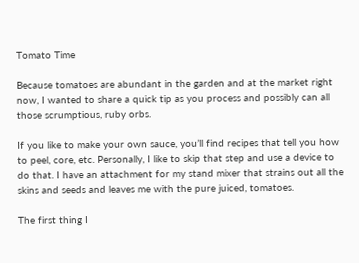Tomato Time

Because tomatoes are abundant in the garden and at the market right now, I wanted to share a quick tip as you process and possibly can all those scrumptious, ruby orbs.

If you like to make your own sauce, you’ll find recipes that tell you how to peel, core, etc. Personally, I like to skip that step and use a device to do that. I have an attachment for my stand mixer that strains out all the skins and seeds and leaves me with the pure juiced, tomatoes.

The first thing I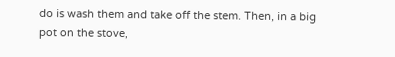do is wash them and take off the stem. Then, in a big pot on the stove,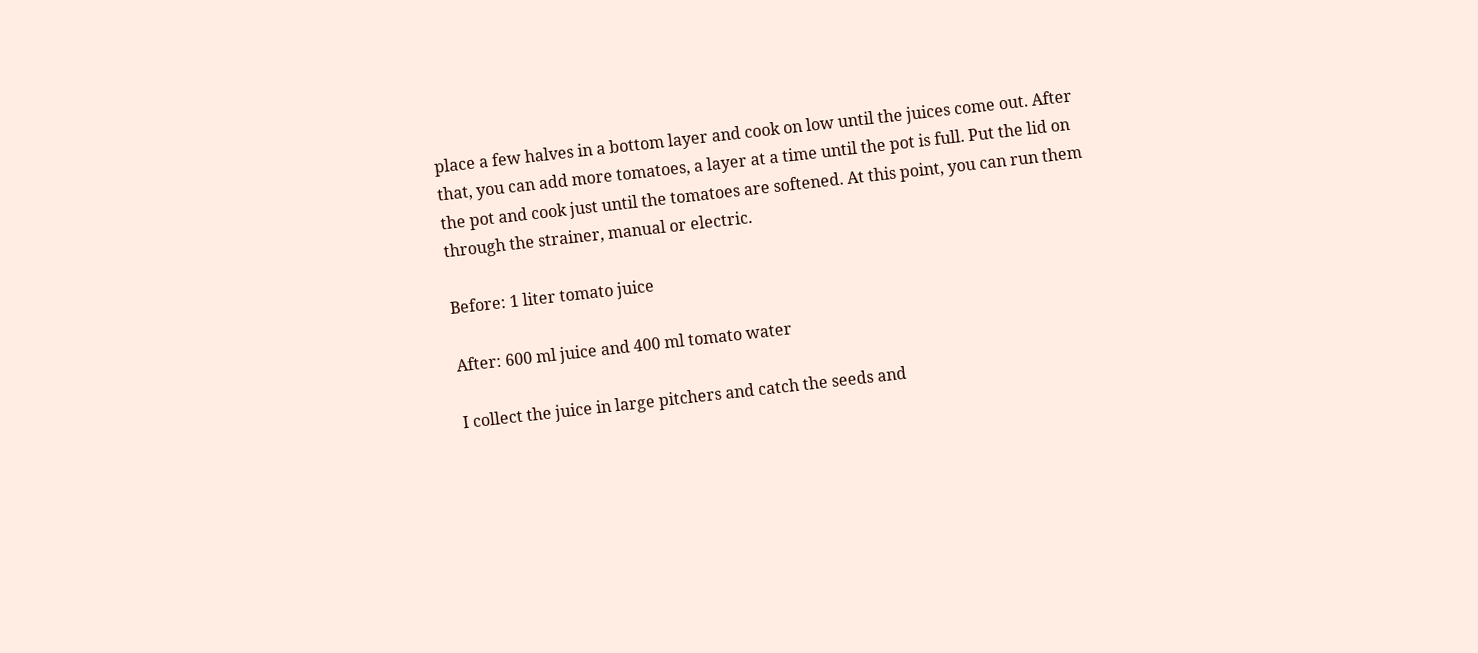place a few halves in a bottom layer and cook on low until the juices come out. After that, you can add more tomatoes, a layer at a time until the pot is full. Put the lid on the pot and cook just until the tomatoes are softened. At this point, you can run them through the strainer, manual or electric.

Before: 1 liter tomato juice

After: 600 ml juice and 400 ml tomato water

I collect the juice in large pitchers and catch the seeds and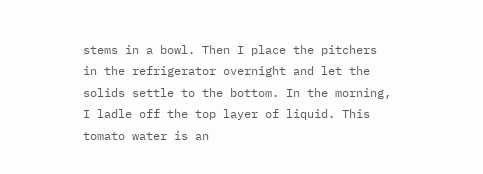stems in a bowl. Then I place the pitchers in the refrigerator overnight and let the solids settle to the bottom. In the morning, I ladle off the top layer of liquid. This tomato water is an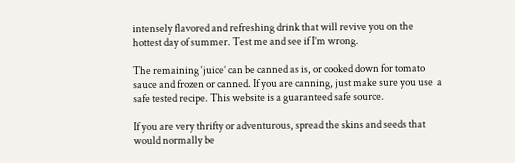intensely flavored and refreshing drink that will revive you on the hottest day of summer. Test me and see if I’m wrong.

The remaining ‘juice’ can be canned as is, or cooked down for tomato sauce and frozen or canned. If you are canning, just make sure you use  a safe tested recipe. This website is a guaranteed safe source.

If you are very thrifty or adventurous, spread the skins and seeds that would normally be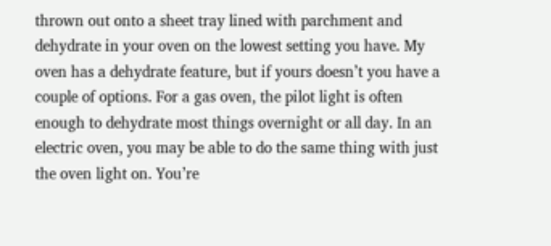thrown out onto a sheet tray lined with parchment and dehydrate in your oven on the lowest setting you have. My oven has a dehydrate feature, but if yours doesn’t you have a couple of options. For a gas oven, the pilot light is often enough to dehydrate most things overnight or all day. In an electric oven, you may be able to do the same thing with just the oven light on. You’re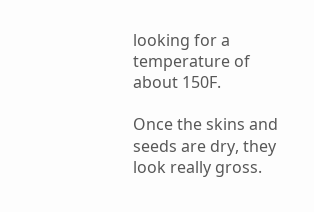looking for a temperature of about 150F.

Once the skins and seeds are dry, they look really gross.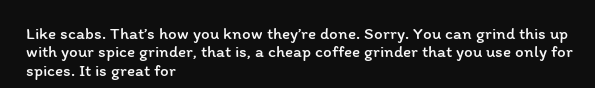Like scabs. That’s how you know they’re done. Sorry. You can grind this up with your spice grinder, that is, a cheap coffee grinder that you use only for spices. It is great for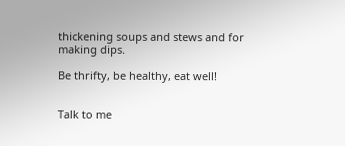thickening soups and stews and for making dips.

Be thrifty, be healthy, eat well!


Talk to me